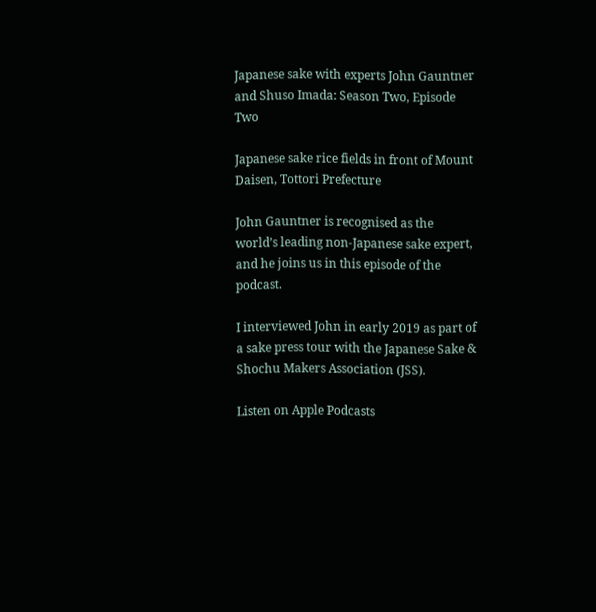Japanese sake with experts John Gauntner and Shuso Imada: Season Two, Episode Two

Japanese sake rice fields in front of Mount Daisen, Tottori Prefecture

John Gauntner is recognised as the world’s leading non-Japanese sake expert, and he joins us in this episode of the podcast.

I interviewed John in early 2019 as part of a sake press tour with the Japanese Sake & Shochu Makers Association (JSS).

Listen on Apple Podcasts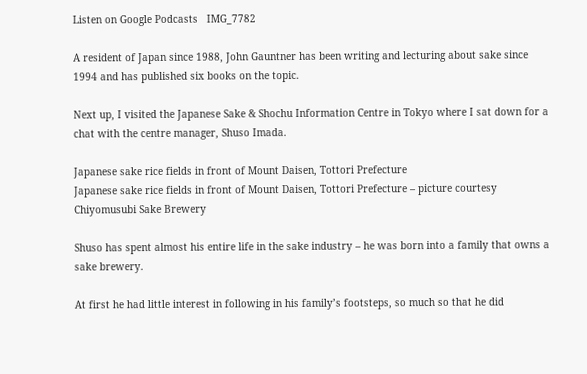Listen on Google Podcasts   IMG_7782

A resident of Japan since 1988, John Gauntner has been writing and lecturing about sake since 1994 and has published six books on the topic.

Next up, I visited the Japanese Sake & Shochu Information Centre in Tokyo where I sat down for a chat with the centre manager, Shuso Imada.

Japanese sake rice fields in front of Mount Daisen, Tottori Prefecture
Japanese sake rice fields in front of Mount Daisen, Tottori Prefecture – picture courtesy Chiyomusubi Sake Brewery

Shuso has spent almost his entire life in the sake industry – he was born into a family that owns a sake brewery.

At first he had little interest in following in his family’s footsteps, so much so that he did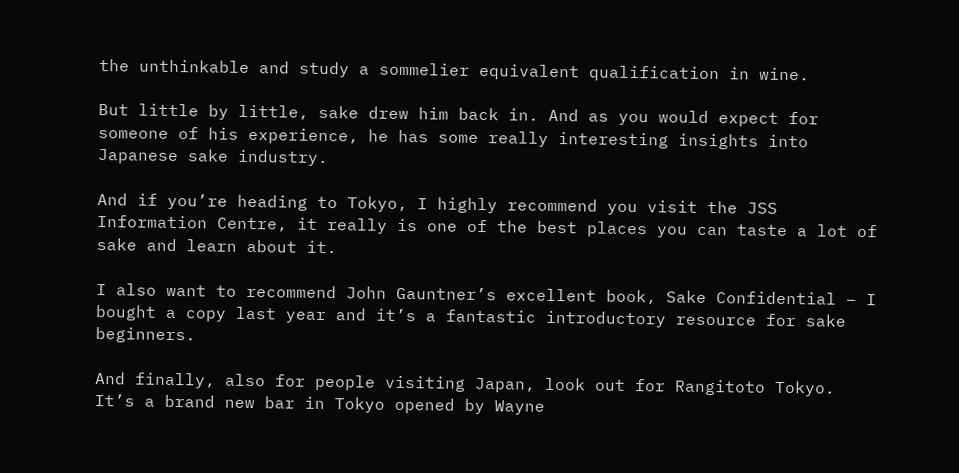the unthinkable and study a sommelier equivalent qualification in wine.

But little by little, sake drew him back in. And as you would expect for someone of his experience, he has some really interesting insights into Japanese sake industry.

And if you’re heading to Tokyo, I highly recommend you visit the JSS Information Centre, it really is one of the best places you can taste a lot of sake and learn about it.

I also want to recommend John Gauntner’s excellent book, Sake Confidential – I bought a copy last year and it’s a fantastic introductory resource for sake beginners.

And finally, also for people visiting Japan, look out for Rangitoto Tokyo. It’s a brand new bar in Tokyo opened by Wayne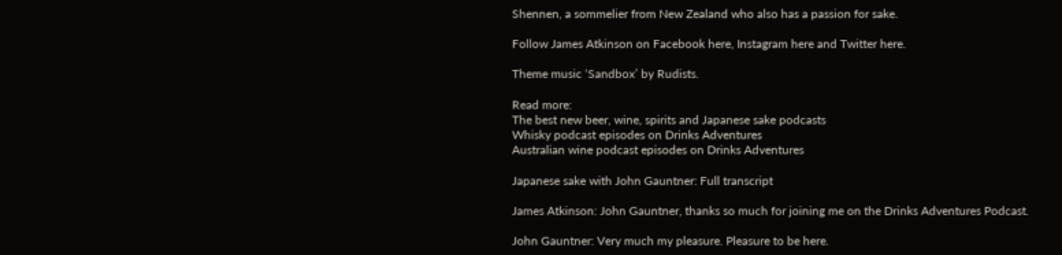Shennen, a sommelier from New Zealand who also has a passion for sake.

Follow James Atkinson on Facebook here, Instagram here and Twitter here.

Theme music ‘Sandbox’ by Rudists.

Read more:
The best new beer, wine, spirits and Japanese sake podcasts
Whisky podcast episodes on Drinks Adventures
Australian wine podcast episodes on Drinks Adventures

Japanese sake with John Gauntner: Full transcript

James Atkinson: John Gauntner, thanks so much for joining me on the Drinks Adventures Podcast.

John Gauntner: Very much my pleasure. Pleasure to be here.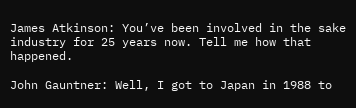James Atkinson: You’ve been involved in the sake industry for 25 years now. Tell me how that happened.

John Gauntner: Well, I got to Japan in 1988 to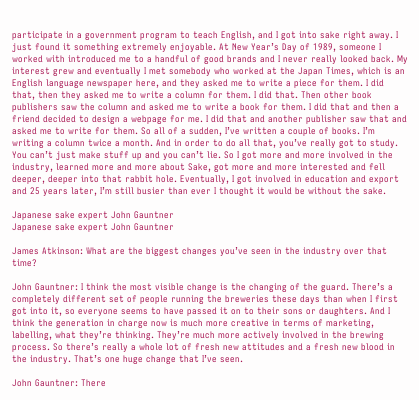participate in a government program to teach English, and I got into sake right away. I just found it something extremely enjoyable. At New Year’s Day of 1989, someone I worked with introduced me to a handful of good brands and I never really looked back. My interest grew and eventually I met somebody who worked at the Japan Times, which is an English language newspaper here, and they asked me to write a piece for them. I did that, then they asked me to write a column for them. I did that. Then other book publishers saw the column and asked me to write a book for them. I did that and then a friend decided to design a webpage for me. I did that and another publisher saw that and asked me to write for them. So all of a sudden, I’ve written a couple of books. I’m writing a column twice a month. And in order to do all that, you’ve really got to study. You can’t just make stuff up and you can’t lie. So I got more and more involved in the industry, learned more and more about Sake, got more and more interested and fell deeper, deeper into that rabbit hole. Eventually, I got involved in education and export and 25 years later, I’m still busier than ever I thought it would be without the sake.

Japanese sake expert John Gauntner
Japanese sake expert John Gauntner

James Atkinson: What are the biggest changes you’ve seen in the industry over that time?

John Gauntner: I think the most visible change is the changing of the guard. There’s a completely different set of people running the breweries these days than when I first got into it, so everyone seems to have passed it on to their sons or daughters. And I think the generation in charge now is much more creative in terms of marketing, labelling, what they’re thinking. They’re much more actively involved in the brewing process. So there’s really a whole lot of fresh new attitudes and a fresh new blood in the industry. That’s one huge change that I’ve seen.

John Gauntner: There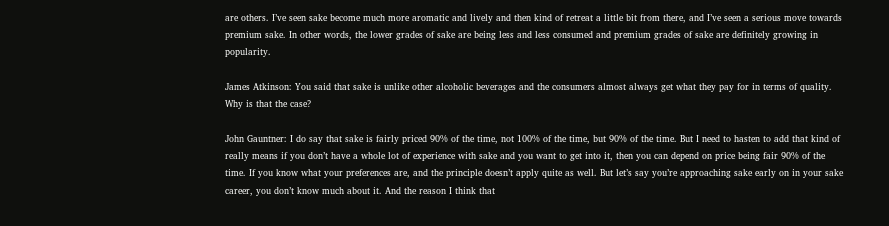are others. I’ve seen sake become much more aromatic and lively and then kind of retreat a little bit from there, and I’ve seen a serious move towards premium sake. In other words, the lower grades of sake are being less and less consumed and premium grades of sake are definitely growing in popularity.

James Atkinson: You said that sake is unlike other alcoholic beverages and the consumers almost always get what they pay for in terms of quality. Why is that the case?

John Gauntner: I do say that sake is fairly priced 90% of the time, not 100% of the time, but 90% of the time. But I need to hasten to add that kind of really means if you don’t have a whole lot of experience with sake and you want to get into it, then you can depend on price being fair 90% of the time. If you know what your preferences are, and the principle doesn’t apply quite as well. But let’s say you’re approaching sake early on in your sake career, you don’t know much about it. And the reason I think that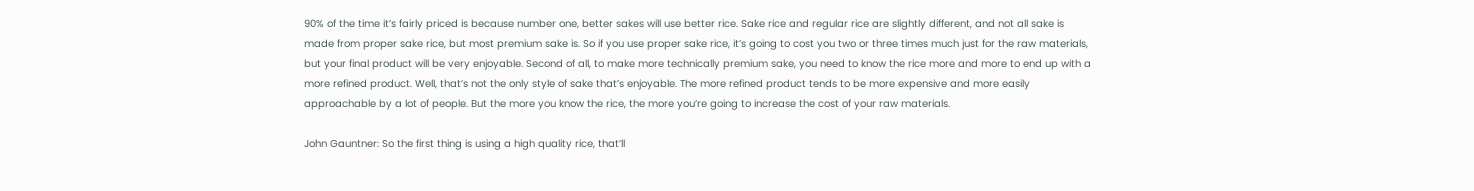90% of the time it’s fairly priced is because number one, better sakes will use better rice. Sake rice and regular rice are slightly different, and not all sake is made from proper sake rice, but most premium sake is. So if you use proper sake rice, it’s going to cost you two or three times much just for the raw materials, but your final product will be very enjoyable. Second of all, to make more technically premium sake, you need to know the rice more and more to end up with a more refined product. Well, that’s not the only style of sake that’s enjoyable. The more refined product tends to be more expensive and more easily approachable by a lot of people. But the more you know the rice, the more you’re going to increase the cost of your raw materials.

John Gauntner: So the first thing is using a high quality rice, that’ll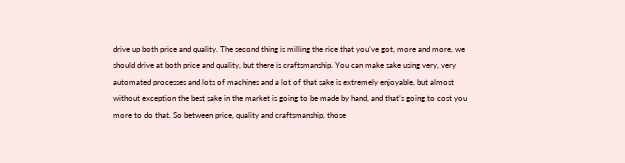drive up both price and quality. The second thing is milling the rice that you’ve got, more and more, we should drive at both price and quality, but there is craftsmanship. You can make sake using very, very automated processes and lots of machines and a lot of that sake is extremely enjoyable, but almost without exception the best sake in the market is going to be made by hand, and that’s going to cost you more to do that. So between price, quality and craftsmanship, those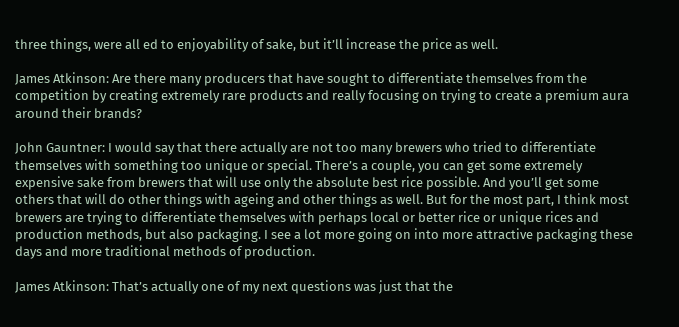three things, were all ed to enjoyability of sake, but it’ll increase the price as well.

James Atkinson: Are there many producers that have sought to differentiate themselves from the competition by creating extremely rare products and really focusing on trying to create a premium aura around their brands?

John Gauntner: I would say that there actually are not too many brewers who tried to differentiate themselves with something too unique or special. There’s a couple, you can get some extremely expensive sake from brewers that will use only the absolute best rice possible. And you’ll get some others that will do other things with ageing and other things as well. But for the most part, I think most brewers are trying to differentiate themselves with perhaps local or better rice or unique rices and production methods, but also packaging. I see a lot more going on into more attractive packaging these days and more traditional methods of production.

James Atkinson: That’s actually one of my next questions was just that the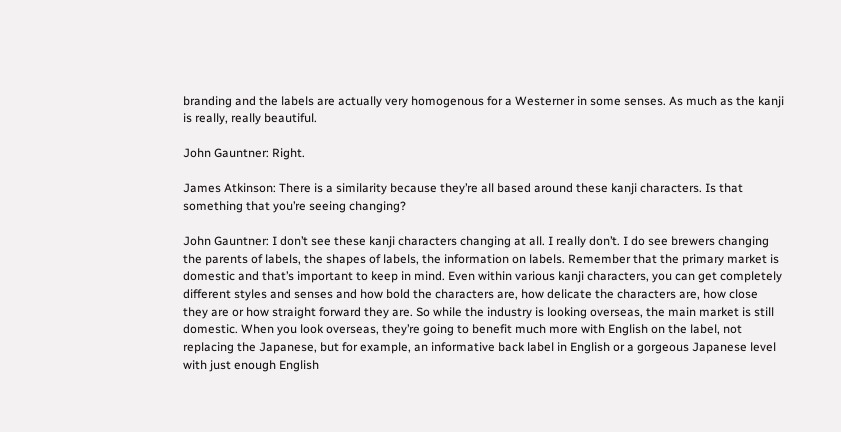branding and the labels are actually very homogenous for a Westerner in some senses. As much as the kanji is really, really beautiful.

John Gauntner: Right.

James Atkinson: There is a similarity because they’re all based around these kanji characters. Is that something that you’re seeing changing?

John Gauntner: I don’t see these kanji characters changing at all. I really don’t. I do see brewers changing the parents of labels, the shapes of labels, the information on labels. Remember that the primary market is domestic and that’s important to keep in mind. Even within various kanji characters, you can get completely different styles and senses and how bold the characters are, how delicate the characters are, how close they are or how straight forward they are. So while the industry is looking overseas, the main market is still domestic. When you look overseas, they’re going to benefit much more with English on the label, not replacing the Japanese, but for example, an informative back label in English or a gorgeous Japanese level with just enough English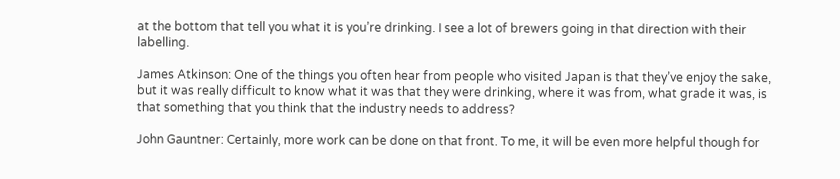at the bottom that tell you what it is you’re drinking. I see a lot of brewers going in that direction with their labelling.

James Atkinson: One of the things you often hear from people who visited Japan is that they’ve enjoy the sake, but it was really difficult to know what it was that they were drinking, where it was from, what grade it was, is that something that you think that the industry needs to address?

John Gauntner: Certainly, more work can be done on that front. To me, it will be even more helpful though for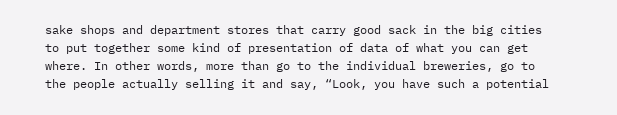sake shops and department stores that carry good sack in the big cities to put together some kind of presentation of data of what you can get where. In other words, more than go to the individual breweries, go to the people actually selling it and say, “Look, you have such a potential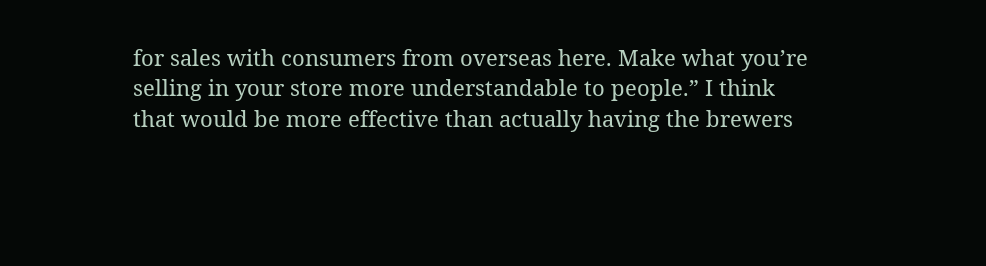for sales with consumers from overseas here. Make what you’re selling in your store more understandable to people.” I think that would be more effective than actually having the brewers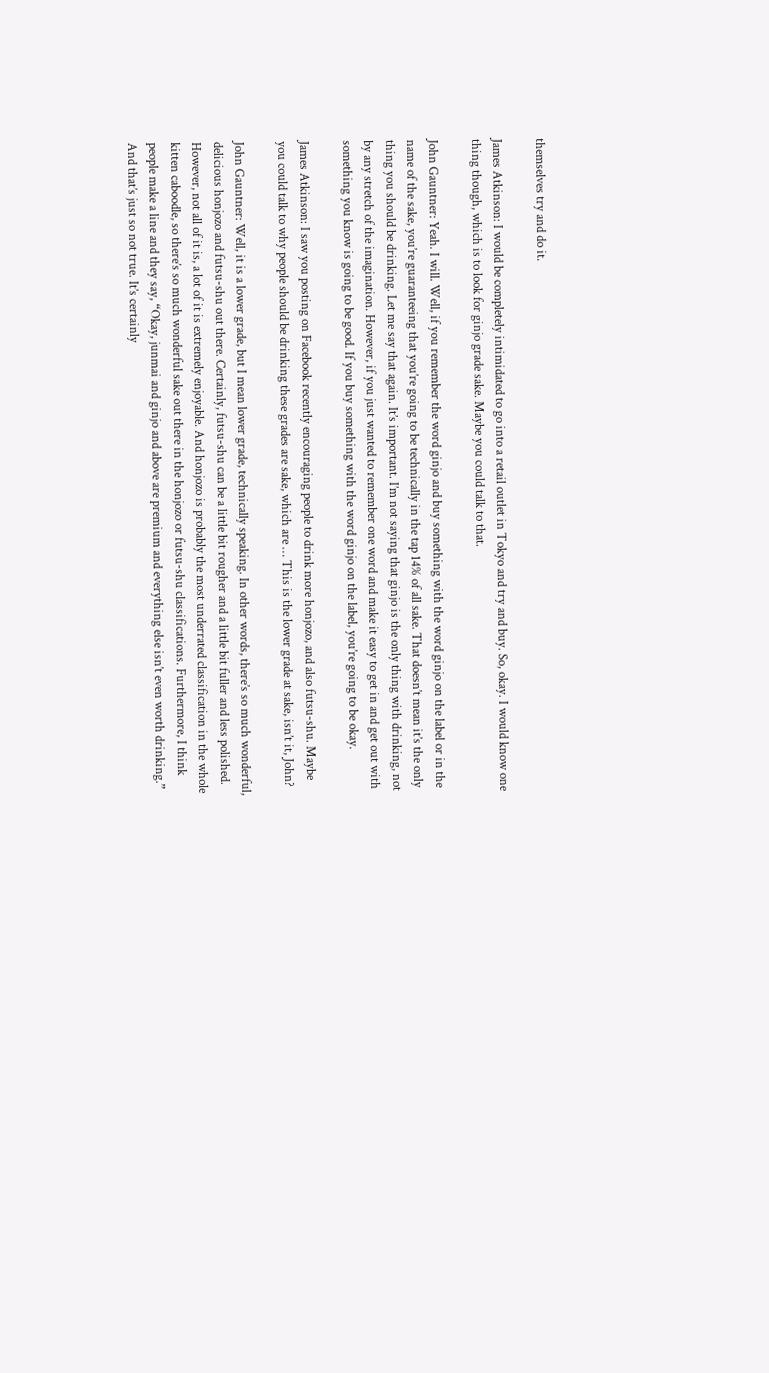themselves try and do it.

James Atkinson: I would be completely intimidated to go into a retail outlet in Tokyo and try and buy. So, okay. I would know one thing though, which is to look for ginjo grade sake. Maybe you could talk to that.

John Gauntner: Yeah. I will. Well, if you remember the word ginjo and buy something with the word ginjo on the label or in the name of the sake, you’re guaranteeing that you’re going to be technically in the tap 14% of all sake. That doesn’t mean it’s the only thing you should be drinking. Let me say that again. It’s important. I’m not saying that ginjo is the only thing with drinking, not by any stretch of the imagination. However, if you just wanted to remember one word and make it easy to get in and get out with something you know is going to be good. If you buy something with the word ginjo on the label, you’re going to be okay.

James Atkinson: I saw you posting on Facebook recently encouraging people to drink more honjozo, and also futsu-shu. Maybe you could talk to why people should be drinking these grades are sake, which are … This is the lower grade at sake, isn’t it, John?

John Gauntner: Well, it is a lower grade, but I mean lower grade, technically speaking. In other words, there’s so much wonderful, delicious honjozo and futsu-shu out there. Certainly, futsu-shu can be a little bit rougher and a little bit fuller and less polished. However, not all of it is, a lot of it is extremely enjoyable. And honjozo is probably the most underrated classification in the whole kitten caboodle, so there’s so much wonderful sake out there in the honjozo or futsu-shu classifications. Furthermore, I think people make a line and they say, “Okay, junmai and ginjo and above are premium and everything else isn’t even worth drinking.” And that’s just so not true. It’s certainly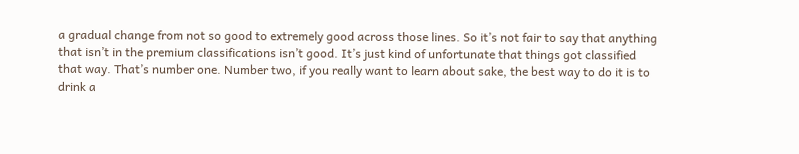a gradual change from not so good to extremely good across those lines. So it’s not fair to say that anything that isn’t in the premium classifications isn’t good. It’s just kind of unfortunate that things got classified that way. That’s number one. Number two, if you really want to learn about sake, the best way to do it is to drink a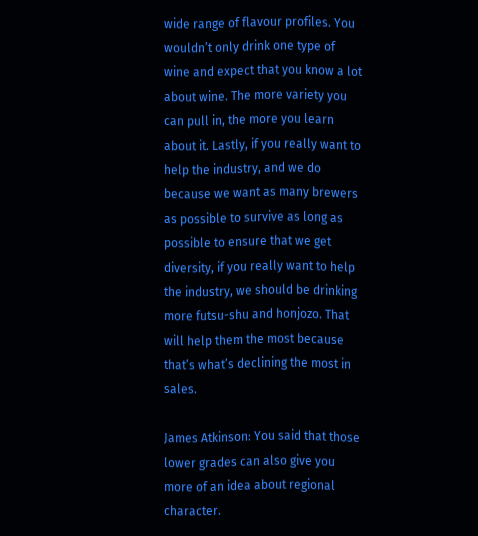wide range of flavour profiles. You wouldn’t only drink one type of wine and expect that you know a lot about wine. The more variety you can pull in, the more you learn about it. Lastly, if you really want to help the industry, and we do because we want as many brewers as possible to survive as long as possible to ensure that we get diversity, if you really want to help the industry, we should be drinking more futsu-shu and honjozo. That will help them the most because that’s what’s declining the most in sales.

James Atkinson: You said that those lower grades can also give you more of an idea about regional character.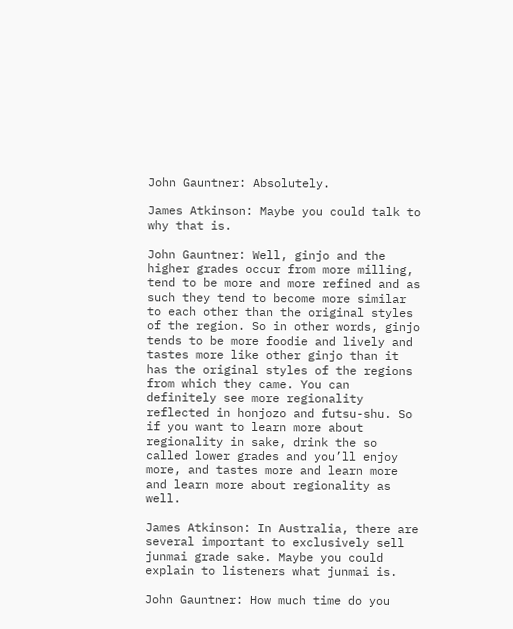John Gauntner: Absolutely.

James Atkinson: Maybe you could talk to why that is.

John Gauntner: Well, ginjo and the higher grades occur from more milling, tend to be more and more refined and as such they tend to become more similar to each other than the original styles of the region. So in other words, ginjo tends to be more foodie and lively and tastes more like other ginjo than it has the original styles of the regions from which they came. You can definitely see more regionality reflected in honjozo and futsu-shu. So if you want to learn more about regionality in sake, drink the so called lower grades and you’ll enjoy more, and tastes more and learn more and learn more about regionality as well.

James Atkinson: In Australia, there are several important to exclusively sell junmai grade sake. Maybe you could explain to listeners what junmai is.

John Gauntner: How much time do you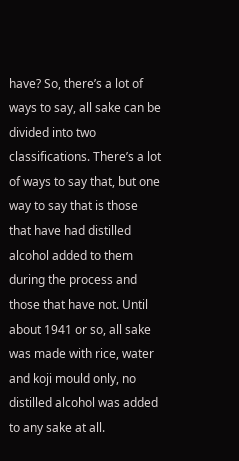have? So, there’s a lot of ways to say, all sake can be divided into two classifications. There’s a lot of ways to say that, but one way to say that is those that have had distilled alcohol added to them during the process and those that have not. Until about 1941 or so, all sake was made with rice, water and koji mould only, no distilled alcohol was added to any sake at all.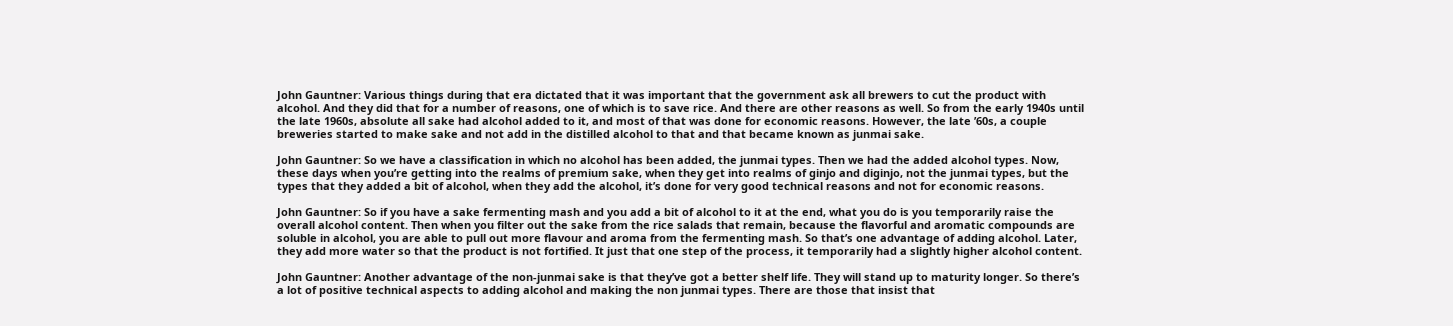John Gauntner: Various things during that era dictated that it was important that the government ask all brewers to cut the product with alcohol. And they did that for a number of reasons, one of which is to save rice. And there are other reasons as well. So from the early 1940s until the late 1960s, absolute all sake had alcohol added to it, and most of that was done for economic reasons. However, the late ’60s, a couple breweries started to make sake and not add in the distilled alcohol to that and that became known as junmai sake.

John Gauntner: So we have a classification in which no alcohol has been added, the junmai types. Then we had the added alcohol types. Now, these days when you’re getting into the realms of premium sake, when they get into realms of ginjo and diginjo, not the junmai types, but the types that they added a bit of alcohol, when they add the alcohol, it’s done for very good technical reasons and not for economic reasons.

John Gauntner: So if you have a sake fermenting mash and you add a bit of alcohol to it at the end, what you do is you temporarily raise the overall alcohol content. Then when you filter out the sake from the rice salads that remain, because the flavorful and aromatic compounds are soluble in alcohol, you are able to pull out more flavour and aroma from the fermenting mash. So that’s one advantage of adding alcohol. Later, they add more water so that the product is not fortified. It just that one step of the process, it temporarily had a slightly higher alcohol content.

John Gauntner: Another advantage of the non-junmai sake is that they’ve got a better shelf life. They will stand up to maturity longer. So there’s a lot of positive technical aspects to adding alcohol and making the non junmai types. There are those that insist that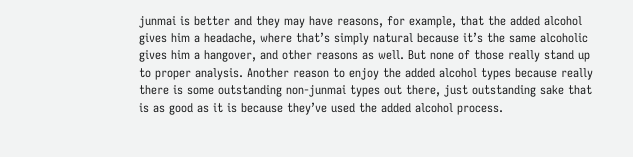junmai is better and they may have reasons, for example, that the added alcohol gives him a headache, where that’s simply natural because it’s the same alcoholic gives him a hangover, and other reasons as well. But none of those really stand up to proper analysis. Another reason to enjoy the added alcohol types because really there is some outstanding non-junmai types out there, just outstanding sake that is as good as it is because they’ve used the added alcohol process.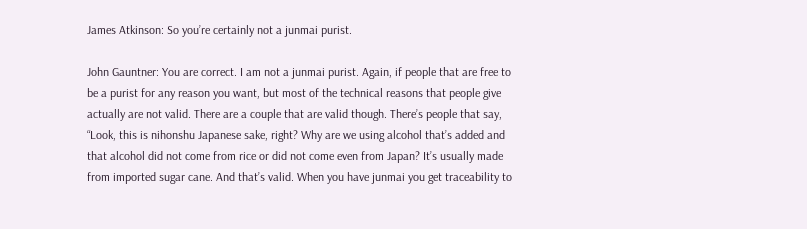James Atkinson: So you’re certainly not a junmai purist.

John Gauntner: You are correct. I am not a junmai purist. Again, if people that are free to be a purist for any reason you want, but most of the technical reasons that people give actually are not valid. There are a couple that are valid though. There’s people that say, “Look, this is nihonshu Japanese sake, right? Why are we using alcohol that’s added and that alcohol did not come from rice or did not come even from Japan? It’s usually made from imported sugar cane. And that’s valid. When you have junmai you get traceability to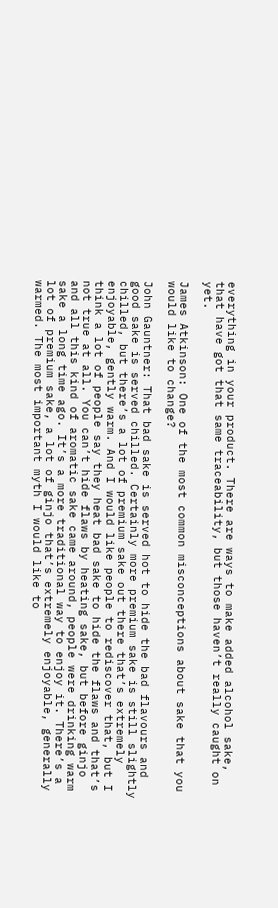everything in your product. There are ways to make added alcohol sake, that have got that same traceability, but those haven’t really caught on yet.

James Atkinson: One of the most common misconceptions about sake that you would like to change?

John Gauntner: That bad sake is served hot to hide the bad flavours and good sake is served chilled. Certainly more premium sake is still slightly chilled, but there’s a lot of premium sake out there that’s extremely enjoyable, gently warm. And I would like people to rediscover that, but I think a lot of people say they heat bad sake to hide the flaws and that’s not true at all. You can’t hide flaws by heating sake, but before ginjo and all this kind of aromatic sake came around, people were drinking warm sake a long time ago. It’s a more traditional way to enjoy it. There’s a lot of premium sake, a lot of ginjo that’s extremely enjoyable, generally warmed. The most important myth I would like to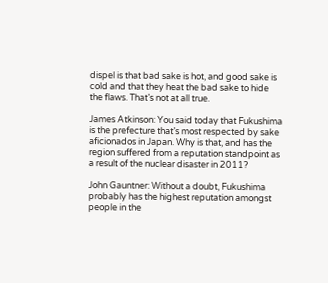dispel is that bad sake is hot, and good sake is cold and that they heat the bad sake to hide the flaws. That’s not at all true.

James Atkinson: You said today that Fukushima is the prefecture that’s most respected by sake aficionados in Japan. Why is that, and has the region suffered from a reputation standpoint as a result of the nuclear disaster in 2011?

John Gauntner: Without a doubt, Fukushima probably has the highest reputation amongst people in the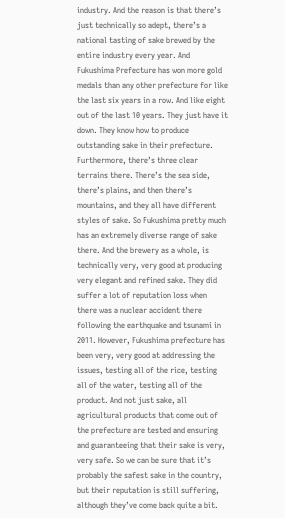industry. And the reason is that there’s just technically so adept, there’s a national tasting of sake brewed by the entire industry every year. And Fukushima Prefecture has won more gold medals than any other prefecture for like the last six years in a row. And like eight out of the last 10 years. They just have it down. They know how to produce outstanding sake in their prefecture. Furthermore, there’s three clear terrains there. There’s the sea side, there’s plains, and then there’s mountains, and they all have different styles of sake. So Fukushima pretty much has an extremely diverse range of sake there. And the brewery as a whole, is technically very, very good at producing very elegant and refined sake. They did suffer a lot of reputation loss when there was a nuclear accident there following the earthquake and tsunami in 2011. However, Fukushima prefecture has been very, very good at addressing the issues, testing all of the rice, testing all of the water, testing all of the product. And not just sake, all agricultural products that come out of the prefecture are tested and ensuring and guaranteeing that their sake is very, very safe. So we can be sure that it’s probably the safest sake in the country, but their reputation is still suffering, although they’ve come back quite a bit.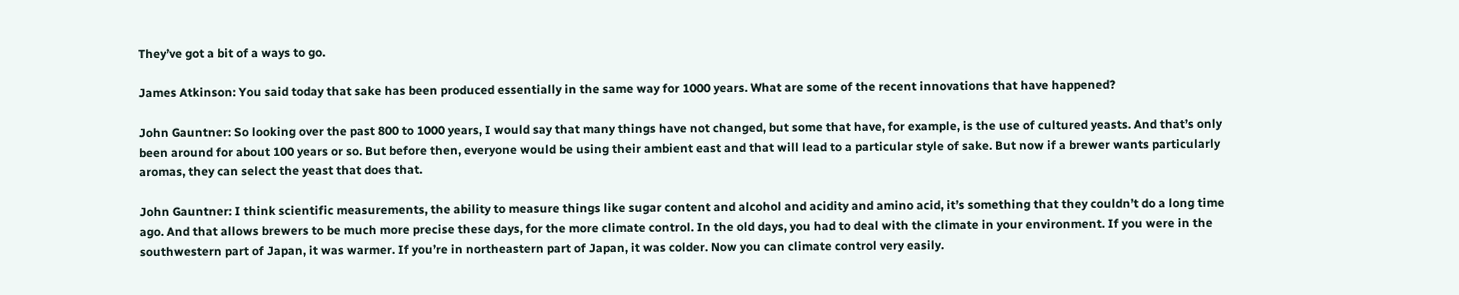They’ve got a bit of a ways to go.

James Atkinson: You said today that sake has been produced essentially in the same way for 1000 years. What are some of the recent innovations that have happened?

John Gauntner: So looking over the past 800 to 1000 years, I would say that many things have not changed, but some that have, for example, is the use of cultured yeasts. And that’s only been around for about 100 years or so. But before then, everyone would be using their ambient east and that will lead to a particular style of sake. But now if a brewer wants particularly aromas, they can select the yeast that does that.

John Gauntner: I think scientific measurements, the ability to measure things like sugar content and alcohol and acidity and amino acid, it’s something that they couldn’t do a long time ago. And that allows brewers to be much more precise these days, for the more climate control. In the old days, you had to deal with the climate in your environment. If you were in the southwestern part of Japan, it was warmer. If you’re in northeastern part of Japan, it was colder. Now you can climate control very easily.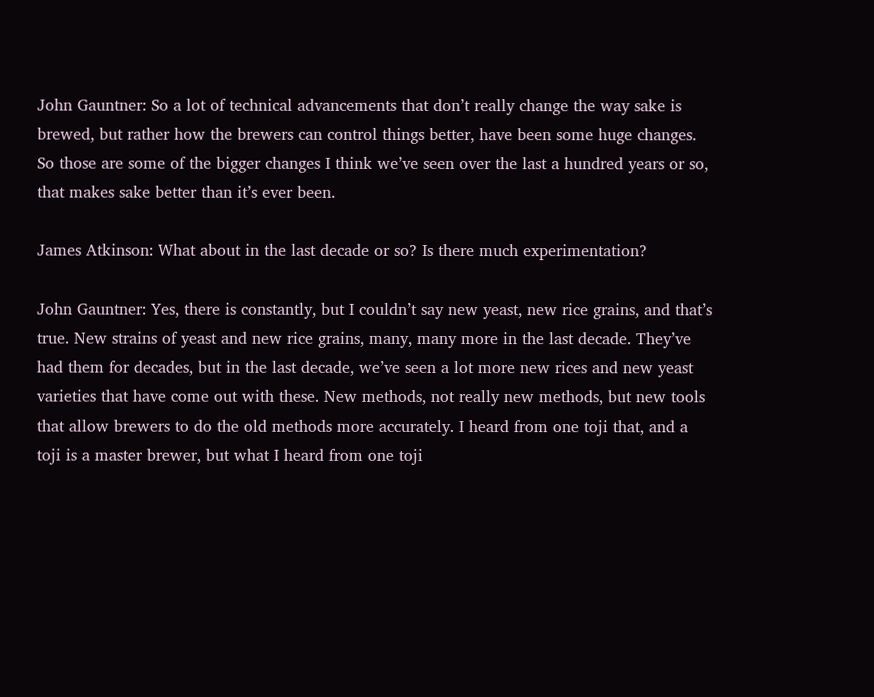John Gauntner: So a lot of technical advancements that don’t really change the way sake is brewed, but rather how the brewers can control things better, have been some huge changes. So those are some of the bigger changes I think we’ve seen over the last a hundred years or so, that makes sake better than it’s ever been.

James Atkinson: What about in the last decade or so? Is there much experimentation?

John Gauntner: Yes, there is constantly, but I couldn’t say new yeast, new rice grains, and that’s true. New strains of yeast and new rice grains, many, many more in the last decade. They’ve had them for decades, but in the last decade, we’ve seen a lot more new rices and new yeast varieties that have come out with these. New methods, not really new methods, but new tools that allow brewers to do the old methods more accurately. I heard from one toji that, and a toji is a master brewer, but what I heard from one toji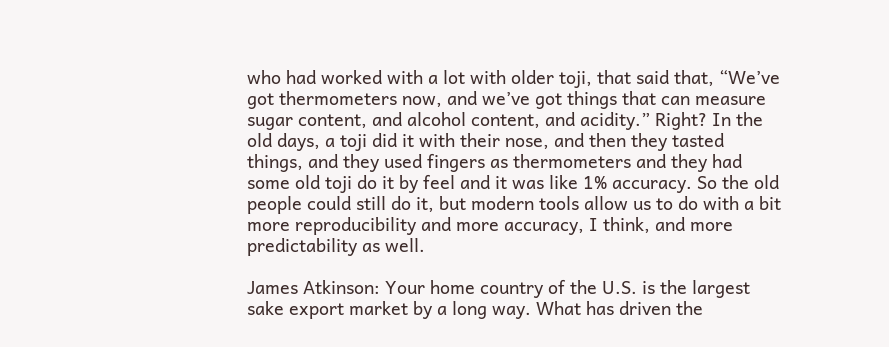who had worked with a lot with older toji, that said that, “We’ve got thermometers now, and we’ve got things that can measure sugar content, and alcohol content, and acidity.” Right? In the old days, a toji did it with their nose, and then they tasted things, and they used fingers as thermometers and they had some old toji do it by feel and it was like 1% accuracy. So the old people could still do it, but modern tools allow us to do with a bit more reproducibility and more accuracy, I think, and more predictability as well.

James Atkinson: Your home country of the U.S. is the largest sake export market by a long way. What has driven the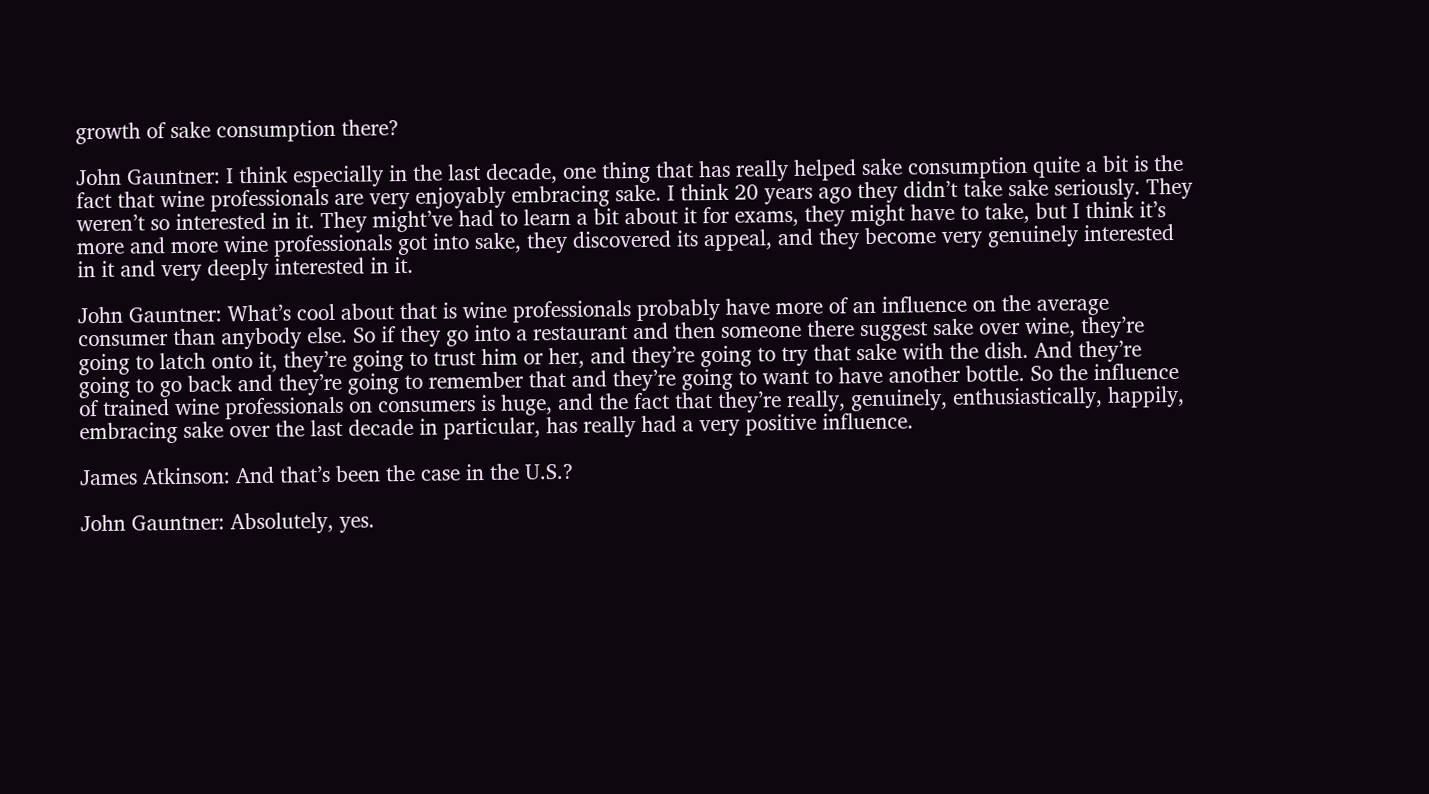growth of sake consumption there?

John Gauntner: I think especially in the last decade, one thing that has really helped sake consumption quite a bit is the fact that wine professionals are very enjoyably embracing sake. I think 20 years ago they didn’t take sake seriously. They weren’t so interested in it. They might’ve had to learn a bit about it for exams, they might have to take, but I think it’s more and more wine professionals got into sake, they discovered its appeal, and they become very genuinely interested in it and very deeply interested in it.

John Gauntner: What’s cool about that is wine professionals probably have more of an influence on the average consumer than anybody else. So if they go into a restaurant and then someone there suggest sake over wine, they’re going to latch onto it, they’re going to trust him or her, and they’re going to try that sake with the dish. And they’re going to go back and they’re going to remember that and they’re going to want to have another bottle. So the influence of trained wine professionals on consumers is huge, and the fact that they’re really, genuinely, enthusiastically, happily, embracing sake over the last decade in particular, has really had a very positive influence.

James Atkinson: And that’s been the case in the U.S.?

John Gauntner: Absolutely, yes.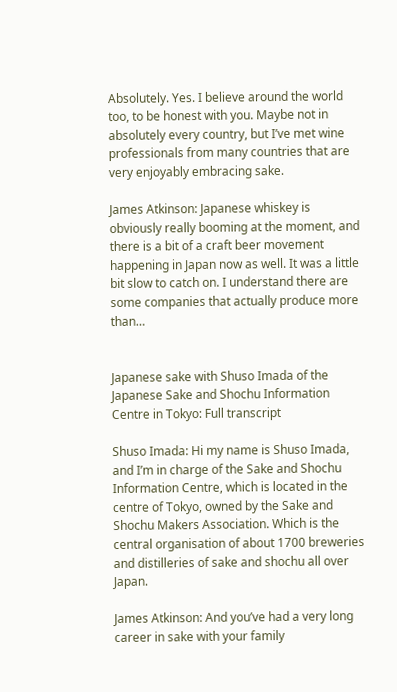Absolutely. Yes. I believe around the world too, to be honest with you. Maybe not in absolutely every country, but I’ve met wine professionals from many countries that are very enjoyably embracing sake.

James Atkinson: Japanese whiskey is obviously really booming at the moment, and there is a bit of a craft beer movement happening in Japan now as well. It was a little bit slow to catch on. I understand there are some companies that actually produce more than…


Japanese sake with Shuso Imada of the Japanese Sake and Shochu Information Centre in Tokyo: Full transcript

Shuso Imada: Hi my name is Shuso Imada, and I’m in charge of the Sake and Shochu Information Centre, which is located in the centre of Tokyo, owned by the Sake and Shochu Makers Association. Which is the central organisation of about 1700 breweries and distilleries of sake and shochu all over Japan.

James Atkinson: And you’ve had a very long career in sake with your family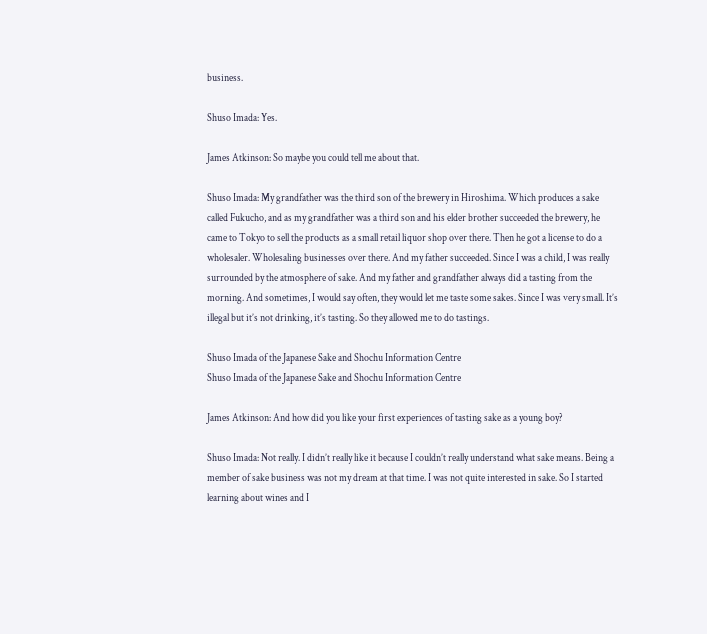business.

Shuso Imada: Yes.

James Atkinson: So maybe you could tell me about that.

Shuso Imada: My grandfather was the third son of the brewery in Hiroshima. Which produces a sake called Fukucho, and as my grandfather was a third son and his elder brother succeeded the brewery, he came to Tokyo to sell the products as a small retail liquor shop over there. Then he got a license to do a wholesaler. Wholesaling businesses over there. And my father succeeded. Since I was a child, I was really surrounded by the atmosphere of sake. And my father and grandfather always did a tasting from the morning. And sometimes, I would say often, they would let me taste some sakes. Since I was very small. It’s illegal but it’s not drinking, it’s tasting. So they allowed me to do tastings.

Shuso Imada of the Japanese Sake and Shochu Information Centre
Shuso Imada of the Japanese Sake and Shochu Information Centre

James Atkinson: And how did you like your first experiences of tasting sake as a young boy?

Shuso Imada: Not really. I didn’t really like it because I couldn’t really understand what sake means. Being a member of sake business was not my dream at that time. I was not quite interested in sake. So I started learning about wines and I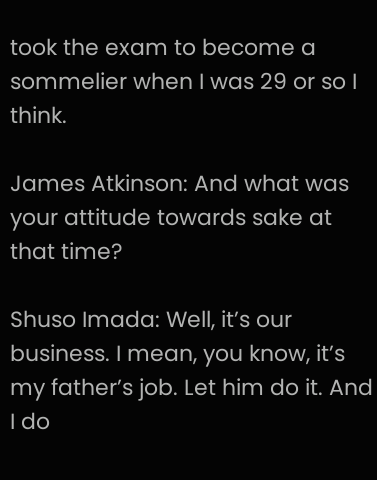took the exam to become a sommelier when I was 29 or so I think.

James Atkinson: And what was your attitude towards sake at that time?

Shuso Imada: Well, it’s our business. I mean, you know, it’s my father’s job. Let him do it. And I do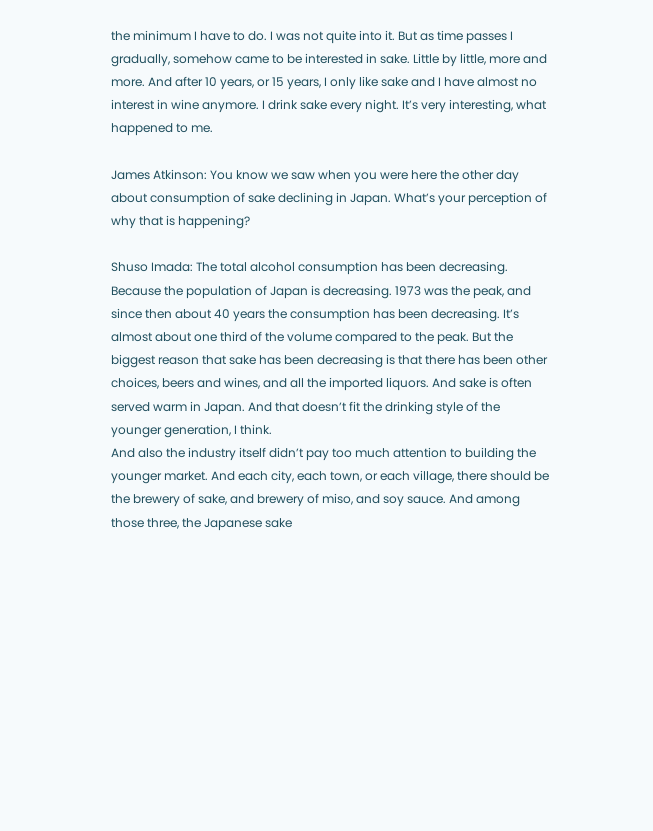the minimum I have to do. I was not quite into it. But as time passes I gradually, somehow came to be interested in sake. Little by little, more and more. And after 10 years, or 15 years, I only like sake and I have almost no interest in wine anymore. I drink sake every night. It’s very interesting, what happened to me.

James Atkinson: You know we saw when you were here the other day about consumption of sake declining in Japan. What’s your perception of why that is happening?

Shuso Imada: The total alcohol consumption has been decreasing. Because the population of Japan is decreasing. 1973 was the peak, and since then about 40 years the consumption has been decreasing. It’s almost about one third of the volume compared to the peak. But the biggest reason that sake has been decreasing is that there has been other choices, beers and wines, and all the imported liquors. And sake is often served warm in Japan. And that doesn’t fit the drinking style of the younger generation, I think.
And also the industry itself didn’t pay too much attention to building the younger market. And each city, each town, or each village, there should be the brewery of sake, and brewery of miso, and soy sauce. And among those three, the Japanese sake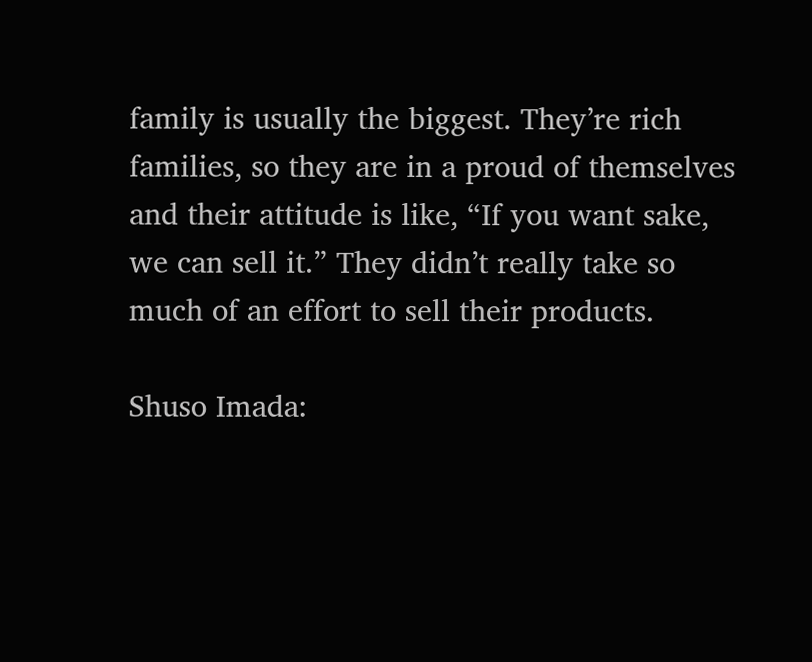family is usually the biggest. They’re rich families, so they are in a proud of themselves and their attitude is like, “If you want sake, we can sell it.” They didn’t really take so much of an effort to sell their products.

Shuso Imada: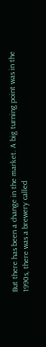But there has been a change in the market. A big turning point was in the 1990s, there was a brewery called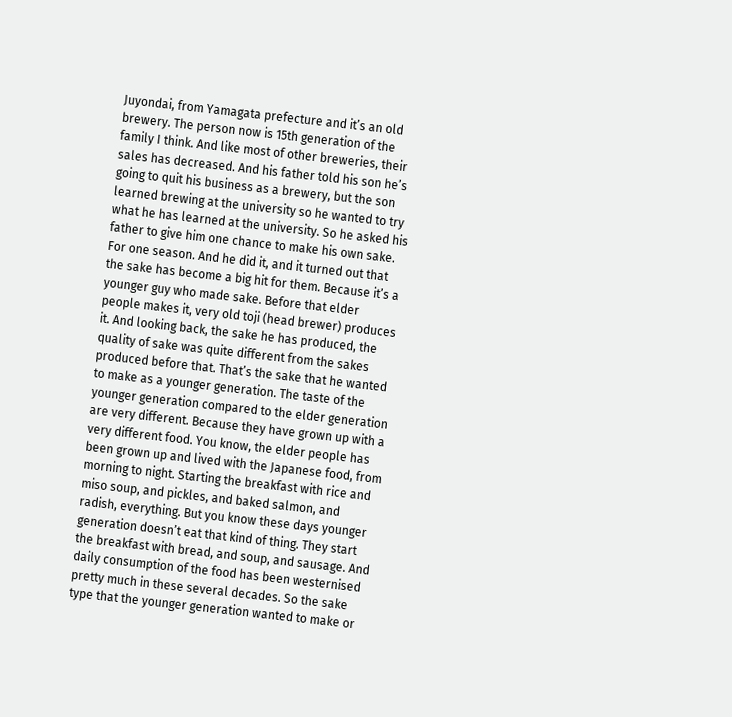Juyondai, from Yamagata prefecture and it’s an old brewery. The person now is 15th generation of the family I think. And like most of other breweries, their sales has decreased. And his father told his son he’s going to quit his business as a brewery, but the son learned brewing at the university so he wanted to try what he has learned at the university. So he asked his father to give him one chance to make his own sake. For one season. And he did it, and it turned out that the sake has become a big hit for them. Because it’s a younger guy who made sake. Before that elder people makes it, very old toji (head brewer) produces it. And looking back, the sake he has produced, the quality of sake was quite different from the sakes produced before that. That’s the sake that he wanted to make as a younger generation. The taste of the younger generation compared to the elder generation are very different. Because they have grown up with a very different food. You know, the elder people has been grown up and lived with the Japanese food, from morning to night. Starting the breakfast with rice and miso soup, and pickles, and baked salmon, and radish, everything. But you know these days younger generation doesn’t eat that kind of thing. They start the breakfast with bread, and soup, and sausage. And daily consumption of the food has been westernised pretty much in these several decades. So the sake type that the younger generation wanted to make or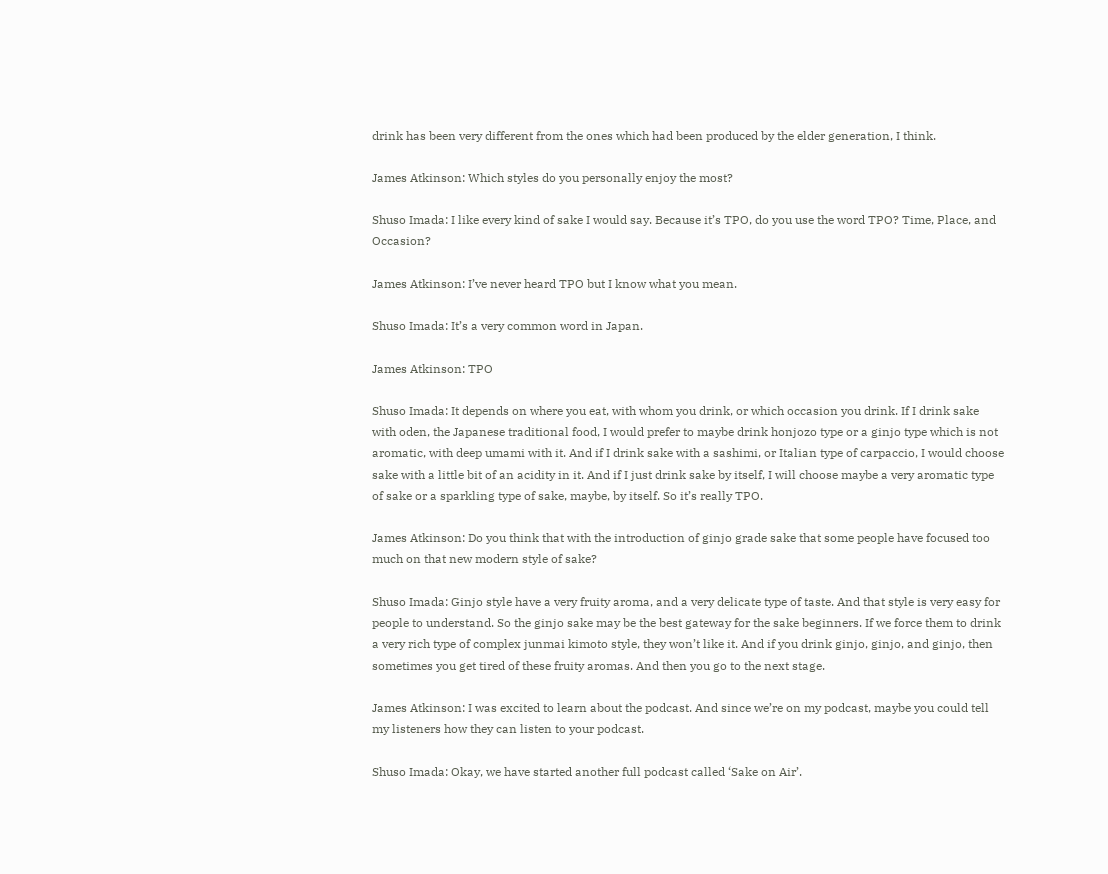drink has been very different from the ones which had been produced by the elder generation, I think.

James Atkinson: Which styles do you personally enjoy the most?

Shuso Imada: I like every kind of sake I would say. Because it’s TPO, do you use the word TPO? Time, Place, and Occasion?

James Atkinson: I’ve never heard TPO but I know what you mean.

Shuso Imada: It’s a very common word in Japan.

James Atkinson: TPO

Shuso Imada: It depends on where you eat, with whom you drink, or which occasion you drink. If I drink sake with oden, the Japanese traditional food, I would prefer to maybe drink honjozo type or a ginjo type which is not aromatic, with deep umami with it. And if I drink sake with a sashimi, or Italian type of carpaccio, I would choose sake with a little bit of an acidity in it. And if I just drink sake by itself, I will choose maybe a very aromatic type of sake or a sparkling type of sake, maybe, by itself. So it’s really TPO.

James Atkinson: Do you think that with the introduction of ginjo grade sake that some people have focused too much on that new modern style of sake?

Shuso Imada: Ginjo style have a very fruity aroma, and a very delicate type of taste. And that style is very easy for people to understand. So the ginjo sake may be the best gateway for the sake beginners. If we force them to drink a very rich type of complex junmai kimoto style, they won’t like it. And if you drink ginjo, ginjo, and ginjo, then sometimes you get tired of these fruity aromas. And then you go to the next stage.

James Atkinson: I was excited to learn about the podcast. And since we’re on my podcast, maybe you could tell my listeners how they can listen to your podcast.

Shuso Imada: Okay, we have started another full podcast called ‘Sake on Air’.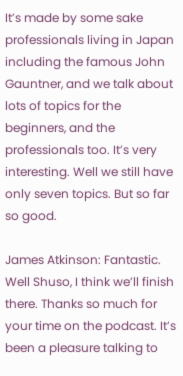It’s made by some sake professionals living in Japan including the famous John Gauntner, and we talk about lots of topics for the beginners, and the professionals too. It’s very interesting. Well we still have only seven topics. But so far so good.

James Atkinson: Fantastic. Well Shuso, I think we’ll finish there. Thanks so much for your time on the podcast. It’s been a pleasure talking to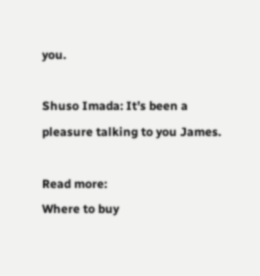you.

Shuso Imada: It’s been a pleasure talking to you James.

Read more:
Where to buy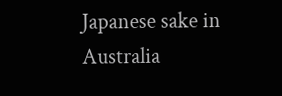Japanese sake in Australia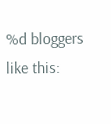%d bloggers like this: